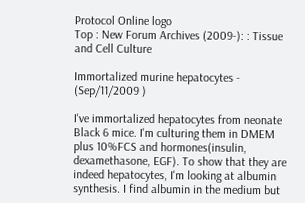Protocol Online logo
Top : New Forum Archives (2009-): : Tissue and Cell Culture

Immortalized murine hepatocytes - (Sep/11/2009 )

I've immortalized hepatocytes from neonate Black 6 mice. I'm culturing them in DMEM plus 10%FCS and hormones(insulin, dexamethasone, EGF). To show that they are indeed hepatocytes, I'm looking at albumin synthesis. I find albumin in the medium but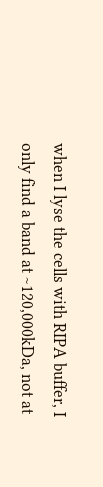when I lyse the cells with RIPA buffer, I only find a band at ~120,000kDa, not at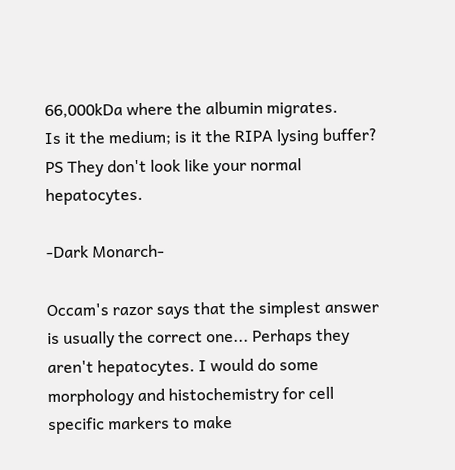66,000kDa where the albumin migrates.
Is it the medium; is it the RIPA lysing buffer?
PS They don't look like your normal hepatocytes.

-Dark Monarch-

Occam's razor says that the simplest answer is usually the correct one... Perhaps they aren't hepatocytes. I would do some morphology and histochemistry for cell specific markers to make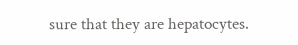sure that they are hepatocytes.